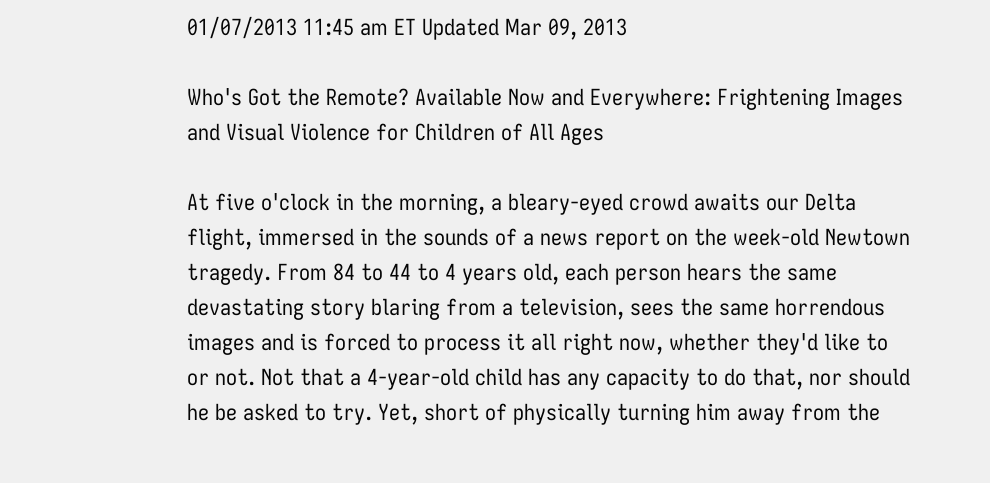01/07/2013 11:45 am ET Updated Mar 09, 2013

Who's Got the Remote? Available Now and Everywhere: Frightening Images and Visual Violence for Children of All Ages

At five o'clock in the morning, a bleary-eyed crowd awaits our Delta flight, immersed in the sounds of a news report on the week-old Newtown tragedy. From 84 to 44 to 4 years old, each person hears the same devastating story blaring from a television, sees the same horrendous images and is forced to process it all right now, whether they'd like to or not. Not that a 4-year-old child has any capacity to do that, nor should he be asked to try. Yet, short of physically turning him away from the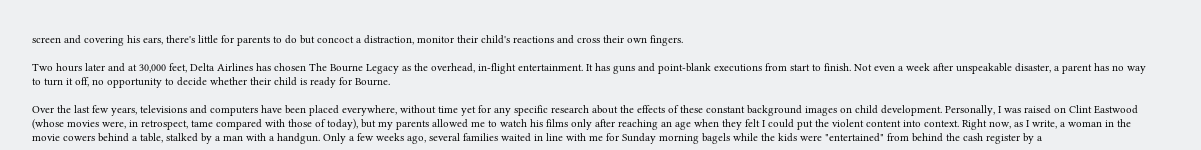screen and covering his ears, there's little for parents to do but concoct a distraction, monitor their child's reactions and cross their own fingers.

Two hours later and at 30,000 feet, Delta Airlines has chosen The Bourne Legacy as the overhead, in-flight entertainment. It has guns and point-blank executions from start to finish. Not even a week after unspeakable disaster, a parent has no way to turn it off, no opportunity to decide whether their child is ready for Bourne.

Over the last few years, televisions and computers have been placed everywhere, without time yet for any specific research about the effects of these constant background images on child development. Personally, I was raised on Clint Eastwood (whose movies were, in retrospect, tame compared with those of today), but my parents allowed me to watch his films only after reaching an age when they felt I could put the violent content into context. Right now, as I write, a woman in the movie cowers behind a table, stalked by a man with a handgun. Only a few weeks ago, several families waited in line with me for Sunday morning bagels while the kids were "entertained" from behind the cash register by a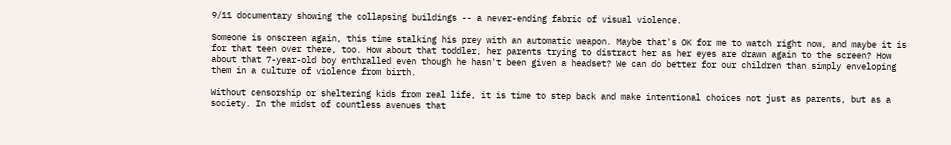9/11 documentary showing the collapsing buildings -- a never-ending fabric of visual violence.

Someone is onscreen again, this time stalking his prey with an automatic weapon. Maybe that's OK for me to watch right now, and maybe it is for that teen over there, too. How about that toddler, her parents trying to distract her as her eyes are drawn again to the screen? How about that 7-year-old boy enthralled even though he hasn't been given a headset? We can do better for our children than simply enveloping them in a culture of violence from birth.

Without censorship or sheltering kids from real life, it is time to step back and make intentional choices not just as parents, but as a society. In the midst of countless avenues that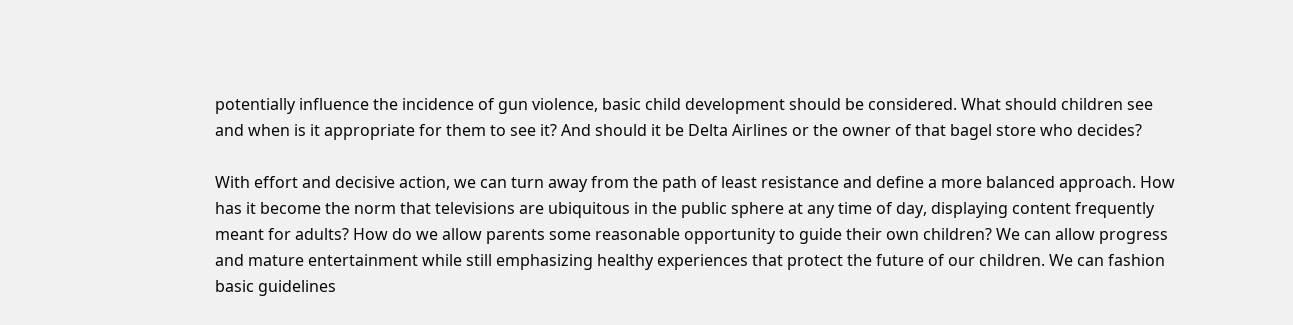potentially influence the incidence of gun violence, basic child development should be considered. What should children see and when is it appropriate for them to see it? And should it be Delta Airlines or the owner of that bagel store who decides?

With effort and decisive action, we can turn away from the path of least resistance and define a more balanced approach. How has it become the norm that televisions are ubiquitous in the public sphere at any time of day, displaying content frequently meant for adults? How do we allow parents some reasonable opportunity to guide their own children? We can allow progress and mature entertainment while still emphasizing healthy experiences that protect the future of our children. We can fashion basic guidelines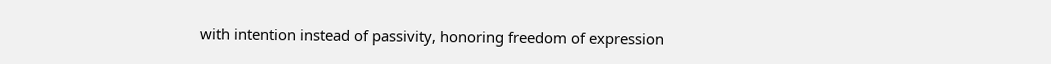with intention instead of passivity, honoring freedom of expression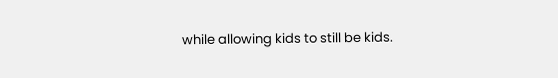while allowing kids to still be kids.